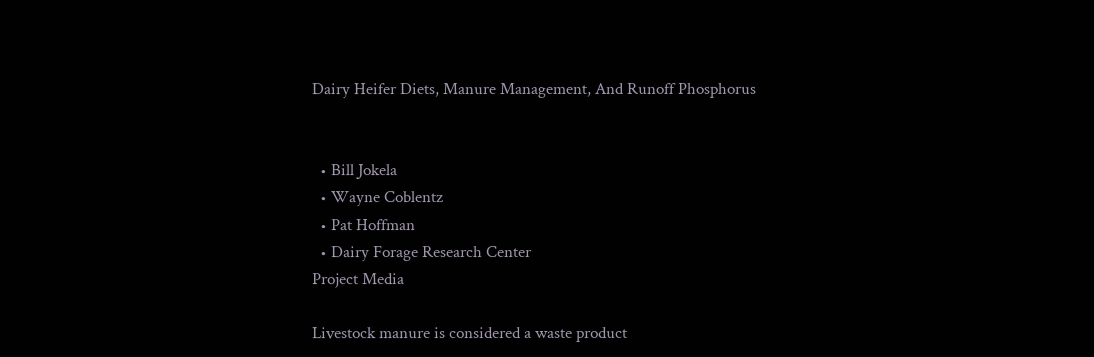Dairy Heifer Diets, Manure Management, And Runoff Phosphorus


  • Bill Jokela
  • Wayne Coblentz
  • Pat Hoffman
  • Dairy Forage Research Center
Project Media

Livestock manure is considered a waste product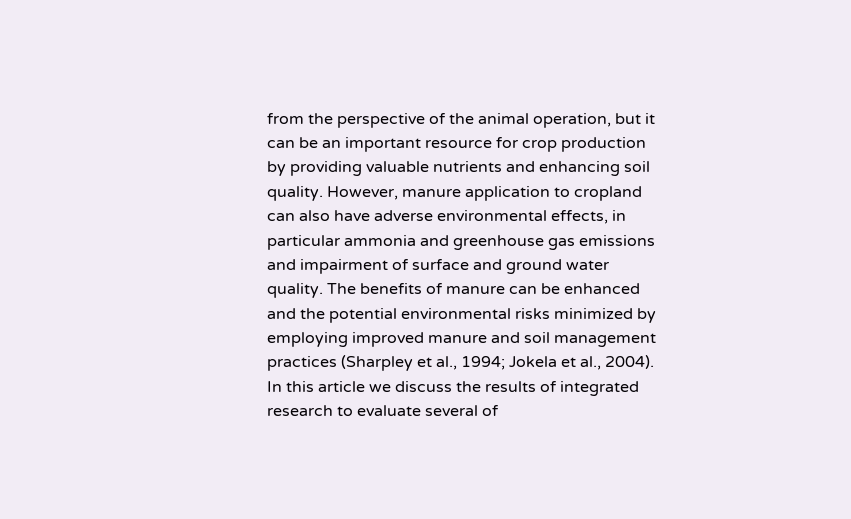from the perspective of the animal operation, but it can be an important resource for crop production by providing valuable nutrients and enhancing soil quality. However, manure application to cropland can also have adverse environmental effects, in particular ammonia and greenhouse gas emissions and impairment of surface and ground water quality. The benefits of manure can be enhanced and the potential environmental risks minimized by employing improved manure and soil management practices (Sharpley et al., 1994; Jokela et al., 2004). In this article we discuss the results of integrated research to evaluate several of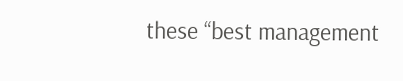these “best management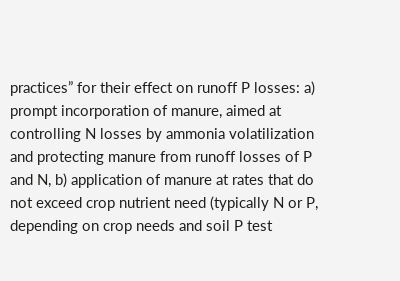practices” for their effect on runoff P losses: a) prompt incorporation of manure, aimed at controlling N losses by ammonia volatilization and protecting manure from runoff losses of P and N, b) application of manure at rates that do not exceed crop nutrient need (typically N or P, depending on crop needs and soil P test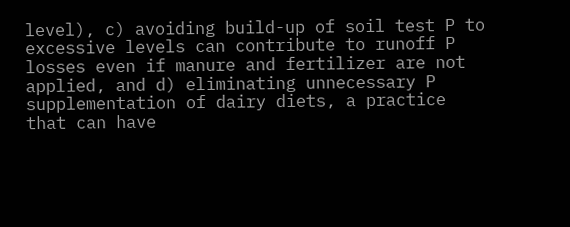level), c) avoiding build-up of soil test P to excessive levels can contribute to runoff P losses even if manure and fertilizer are not applied, and d) eliminating unnecessary P supplementation of dairy diets, a practice that can have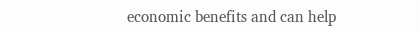economic benefits and can help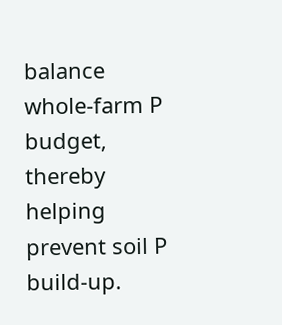balance whole-farm P budget, thereby helping prevent soil P build-up.